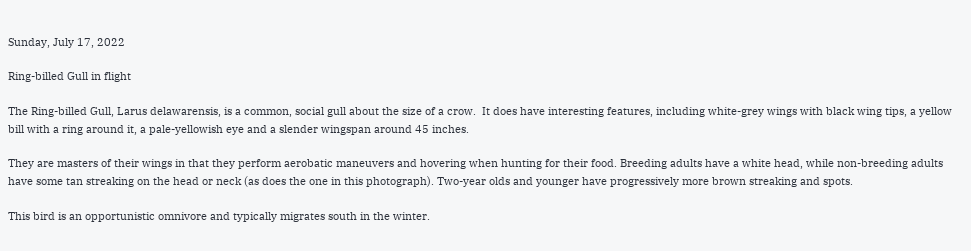Sunday, July 17, 2022

Ring-billed Gull in flight

The Ring-billed Gull, Larus delawarensis, is a common, social gull about the size of a crow.  It does have interesting features, including white-grey wings with black wing tips, a yellow bill with a ring around it, a pale-yellowish eye and a slender wingspan around 45 inches.

They are masters of their wings in that they perform aerobatic maneuvers and hovering when hunting for their food. Breeding adults have a white head, while non-breeding adults have some tan streaking on the head or neck (as does the one in this photograph). Two-year olds and younger have progressively more brown streaking and spots.

This bird is an opportunistic omnivore and typically migrates south in the winter.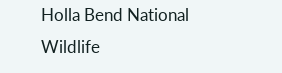Holla Bend National Wildlife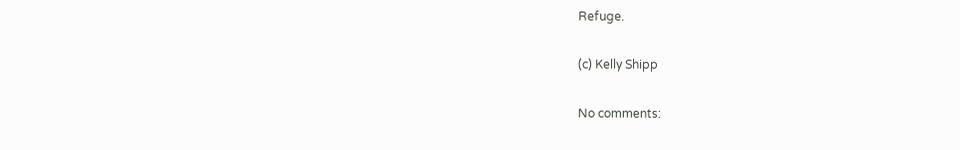Refuge.

(c) Kelly Shipp

No comments: